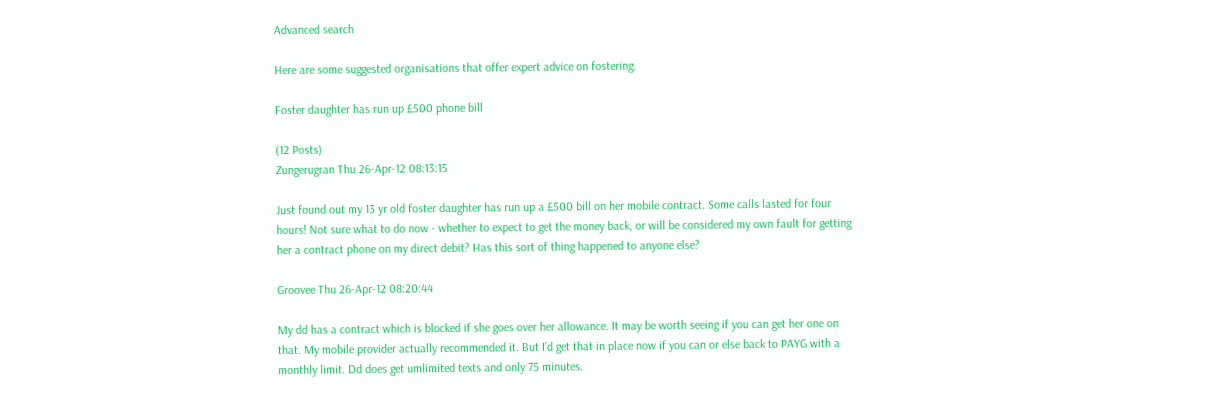Advanced search

Here are some suggested organisations that offer expert advice on fostering.

Foster daughter has run up £500 phone bill

(12 Posts)
Zungerugran Thu 26-Apr-12 08:13:15

Just found out my 13 yr old foster daughter has run up a £500 bill on her mobile contract. Some calls lasted for four hours! Not sure what to do now - whether to expect to get the money back, or will be considered my own fault for getting her a contract phone on my direct debit? Has this sort of thing happened to anyone else?

Groovee Thu 26-Apr-12 08:20:44

My dd has a contract which is blocked if she goes over her allowance. It may be worth seeing if you can get her one on that. My mobile provider actually recommended it. But I'd get that in place now if you can or else back to PAYG with a monthly limit. Dd does get umlimited texts and only 75 minutes.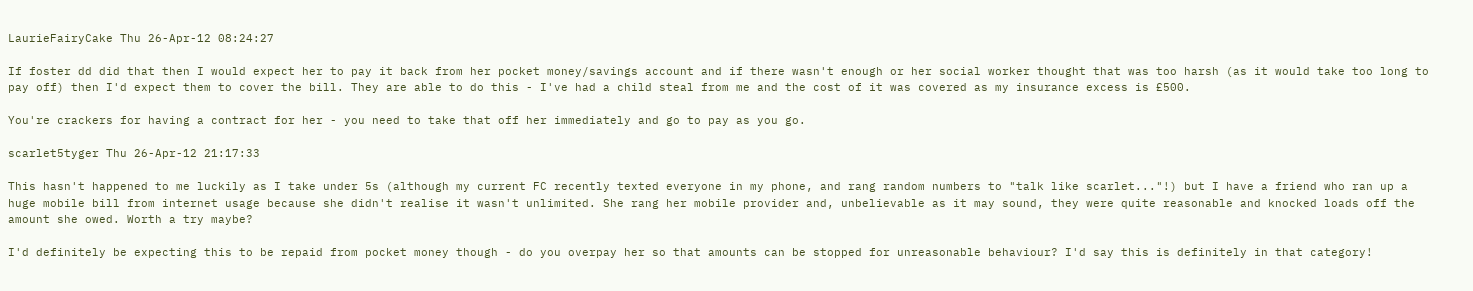LaurieFairyCake Thu 26-Apr-12 08:24:27

If foster dd did that then I would expect her to pay it back from her pocket money/savings account and if there wasn't enough or her social worker thought that was too harsh (as it would take too long to pay off) then I'd expect them to cover the bill. They are able to do this - I've had a child steal from me and the cost of it was covered as my insurance excess is £500.

You're crackers for having a contract for her - you need to take that off her immediately and go to pay as you go.

scarlet5tyger Thu 26-Apr-12 21:17:33

This hasn't happened to me luckily as I take under 5s (although my current FC recently texted everyone in my phone, and rang random numbers to "talk like scarlet..."!) but I have a friend who ran up a huge mobile bill from internet usage because she didn't realise it wasn't unlimited. She rang her mobile provider and, unbelievable as it may sound, they were quite reasonable and knocked loads off the amount she owed. Worth a try maybe?

I'd definitely be expecting this to be repaid from pocket money though - do you overpay her so that amounts can be stopped for unreasonable behaviour? I'd say this is definitely in that category!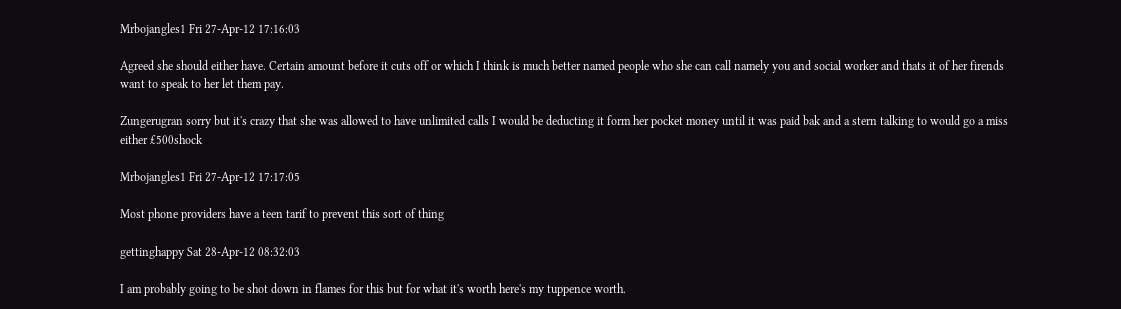Mrbojangles1 Fri 27-Apr-12 17:16:03

Agreed she should either have. Certain amount before it cuts off or which I think is much better named people who she can call namely you and social worker and thats it of her firends want to speak to her let them pay.

Zungerugran sorry but it's crazy that she was allowed to have unlimited calls I would be deducting it form her pocket money until it was paid bak and a stern talking to would go a miss either £500shock

Mrbojangles1 Fri 27-Apr-12 17:17:05

Most phone providers have a teen tarif to prevent this sort of thing

gettinghappy Sat 28-Apr-12 08:32:03

I am probably going to be shot down in flames for this but for what it's worth here's my tuppence worth.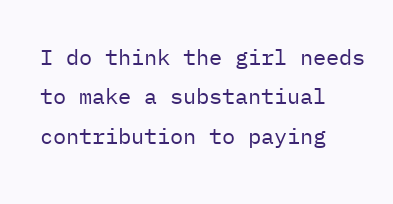I do think the girl needs to make a substantiual contribution to paying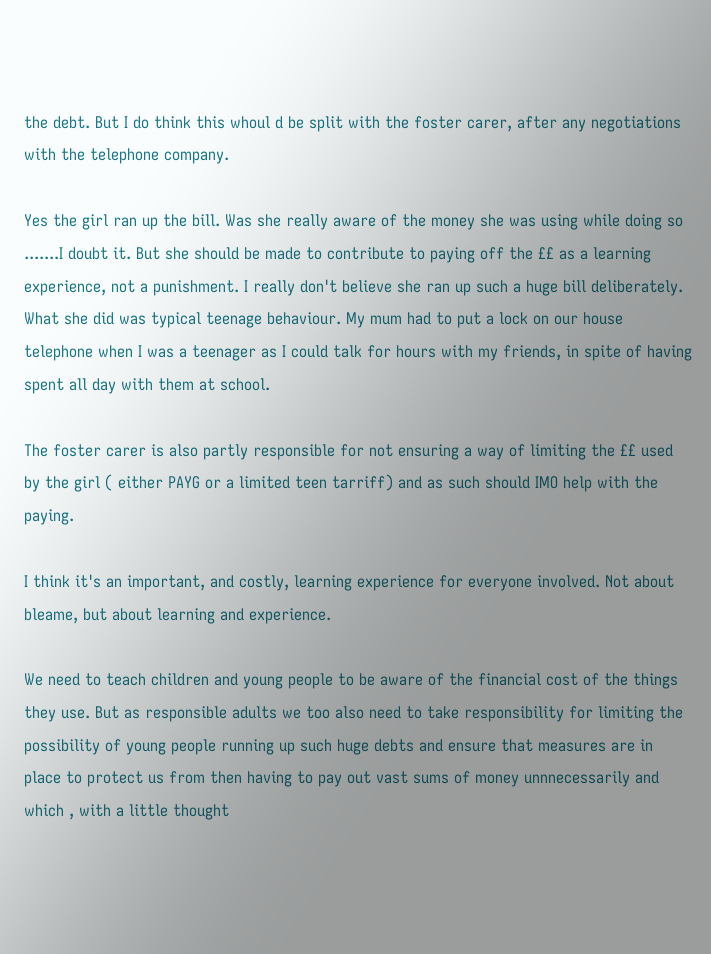the debt. But I do think this whoul d be split with the foster carer, after any negotiations with the telephone company.

Yes the girl ran up the bill. Was she really aware of the money she was using while doing so .......I doubt it. But she should be made to contribute to paying off the ££ as a learning experience, not a punishment. I really don't believe she ran up such a huge bill deliberately. What she did was typical teenage behaviour. My mum had to put a lock on our house telephone when I was a teenager as I could talk for hours with my friends, in spite of having spent all day with them at school.

The foster carer is also partly responsible for not ensuring a way of limiting the ££ used by the girl ( either PAYG or a limited teen tarriff) and as such should IMO help with the paying.

I think it's an important, and costly, learning experience for everyone involved. Not about bleame, but about learning and experience.

We need to teach children and young people to be aware of the financial cost of the things they use. But as responsible adults we too also need to take responsibility for limiting the possibility of young people running up such huge debts and ensure that measures are in place to protect us from then having to pay out vast sums of money unnnecessarily and which , with a little thought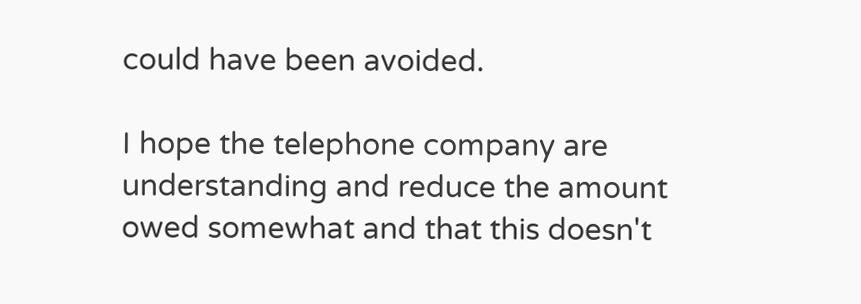could have been avoided.

I hope the telephone company are understanding and reduce the amount owed somewhat and that this doesn't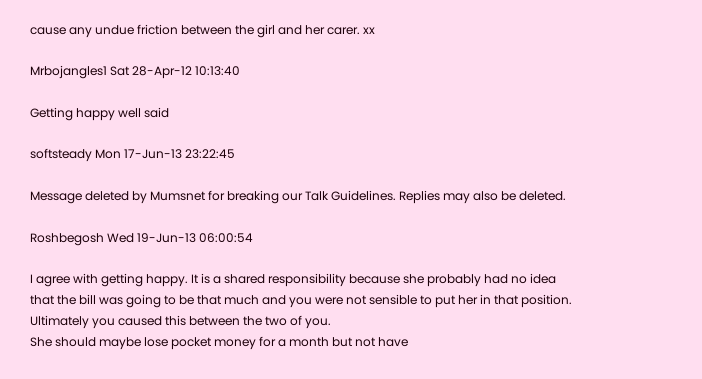cause any undue friction between the girl and her carer. xx

Mrbojangles1 Sat 28-Apr-12 10:13:40

Getting happy well said

softsteady Mon 17-Jun-13 23:22:45

Message deleted by Mumsnet for breaking our Talk Guidelines. Replies may also be deleted.

Roshbegosh Wed 19-Jun-13 06:00:54

I agree with getting happy. It is a shared responsibility because she probably had no idea that the bill was going to be that much and you were not sensible to put her in that position. Ultimately you caused this between the two of you.
She should maybe lose pocket money for a month but not have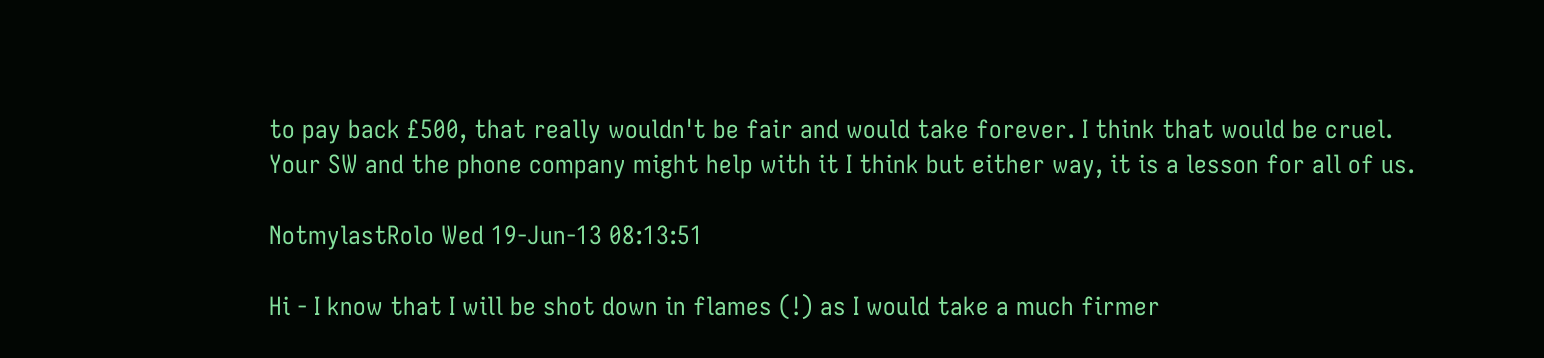to pay back £500, that really wouldn't be fair and would take forever. I think that would be cruel.
Your SW and the phone company might help with it I think but either way, it is a lesson for all of us.

NotmylastRolo Wed 19-Jun-13 08:13:51

Hi - I know that I will be shot down in flames (!) as I would take a much firmer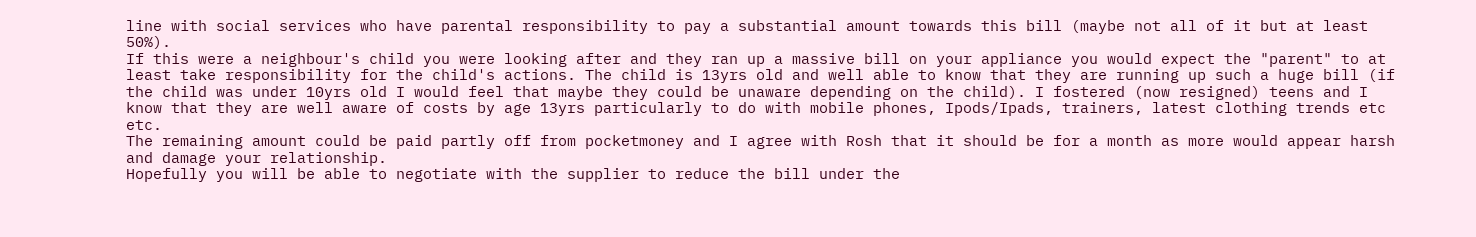line with social services who have parental responsibility to pay a substantial amount towards this bill (maybe not all of it but at least 50%).
If this were a neighbour's child you were looking after and they ran up a massive bill on your appliance you would expect the "parent" to at least take responsibility for the child's actions. The child is 13yrs old and well able to know that they are running up such a huge bill (if the child was under 10yrs old I would feel that maybe they could be unaware depending on the child). I fostered (now resigned) teens and I know that they are well aware of costs by age 13yrs particularly to do with mobile phones, Ipods/Ipads, trainers, latest clothing trends etc etc.
The remaining amount could be paid partly off from pocketmoney and I agree with Rosh that it should be for a month as more would appear harsh and damage your relationship.
Hopefully you will be able to negotiate with the supplier to reduce the bill under the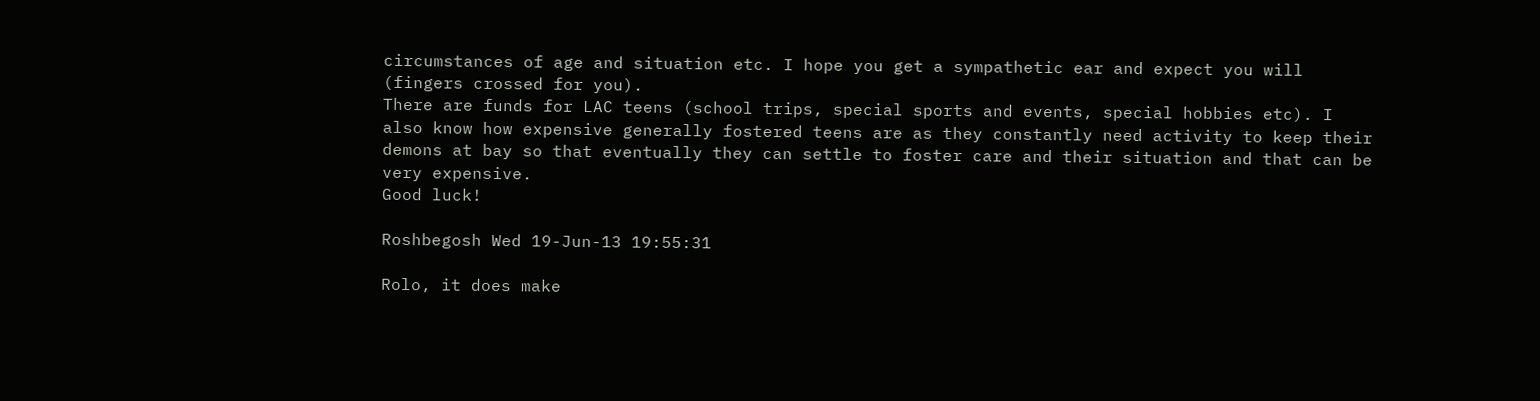circumstances of age and situation etc. I hope you get a sympathetic ear and expect you will (fingers crossed for you).
There are funds for LAC teens (school trips, special sports and events, special hobbies etc). I also know how expensive generally fostered teens are as they constantly need activity to keep their demons at bay so that eventually they can settle to foster care and their situation and that can be very expensive.
Good luck!

Roshbegosh Wed 19-Jun-13 19:55:31

Rolo, it does make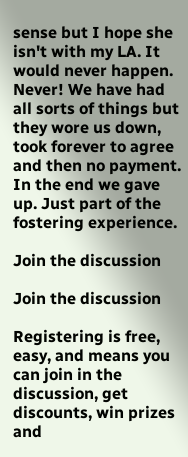sense but I hope she isn't with my LA. It would never happen. Never! We have had all sorts of things but they wore us down, took forever to agree and then no payment. In the end we gave up. Just part of the fostering experience.

Join the discussion

Join the discussion

Registering is free, easy, and means you can join in the discussion, get discounts, win prizes and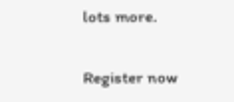lots more.

Register now